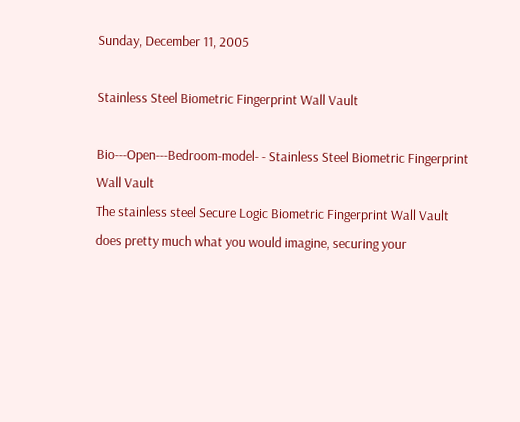Sunday, December 11, 2005

Stainless Steel Biometric Fingerprint Wall Vault

Bio---Open---Bedroom-model- - Stainless Steel Biometric Fingerprint Wall Vault
The stainless steel Secure Logic Biometric Fingerprint Wall Vault does pretty much what you would imagine, securing your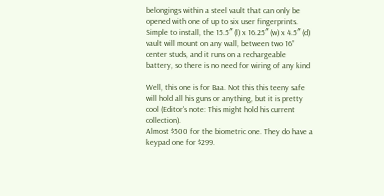belongings within a steel vault that can only be opened with one of up to six user fingerprints. Simple to install, the 15.5″ (l) x 16.25″ (w) x 4.5″ (d) vault will mount on any wall, between two 16” center studs, and it runs on a rechargeable battery, so there is no need for wiring of any kind

Well, this one is for Baa. Not this this teeny safe will hold all his guns or anything, but it is pretty cool (Editor's note: This might hold his current collection).
Almost $500 for the biometric one. They do have a keypad one for $299.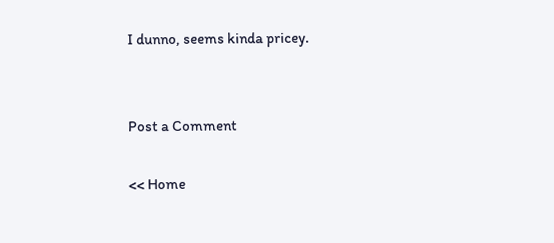I dunno, seems kinda pricey.


Post a Comment

<< Home